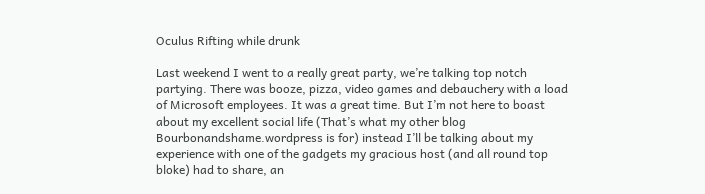Oculus Rifting while drunk

Last weekend I went to a really great party, we’re talking top notch partying. There was booze, pizza, video games and debauchery with a load of Microsoft employees. It was a great time. But I’m not here to boast about my excellent social life (That’s what my other blog Bourbonandshame.wordpress is for) instead I’ll be talking about my experience with one of the gadgets my gracious host (and all round top bloke) had to share, an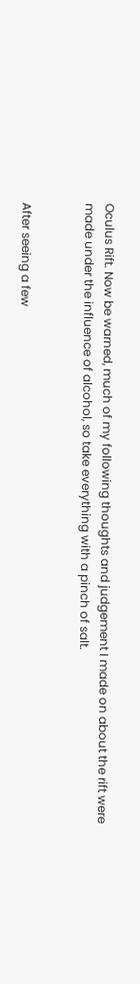Oculus Rift. Now be warned, much of my following thoughts and judgement I made on about the rift were made under the influence of alcohol, so take everything with a pinch of salt.


After seeing a few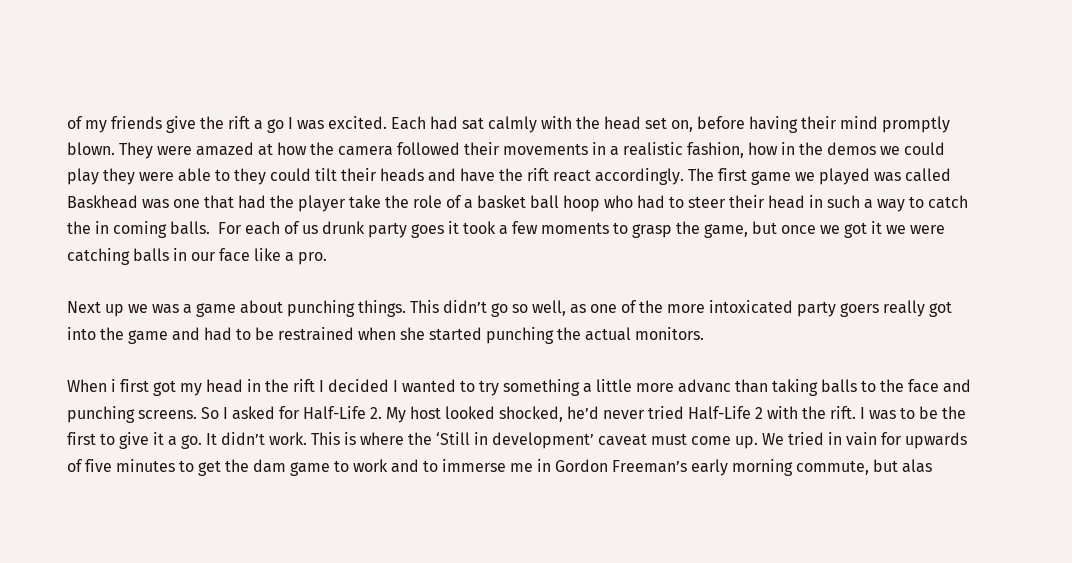of my friends give the rift a go I was excited. Each had sat calmly with the head set on, before having their mind promptly blown. They were amazed at how the camera followed their movements in a realistic fashion, how in the demos we could play they were able to they could tilt their heads and have the rift react accordingly. The first game we played was called Baskhead was one that had the player take the role of a basket ball hoop who had to steer their head in such a way to catch the in coming balls.  For each of us drunk party goes it took a few moments to grasp the game, but once we got it we were catching balls in our face like a pro.

Next up we was a game about punching things. This didn’t go so well, as one of the more intoxicated party goers really got into the game and had to be restrained when she started punching the actual monitors.

When i first got my head in the rift I decided I wanted to try something a little more advanc than taking balls to the face and punching screens. So I asked for Half-Life 2. My host looked shocked, he’d never tried Half-Life 2 with the rift. I was to be the first to give it a go. It didn’t work. This is where the ‘Still in development’ caveat must come up. We tried in vain for upwards of five minutes to get the dam game to work and to immerse me in Gordon Freeman’s early morning commute, but alas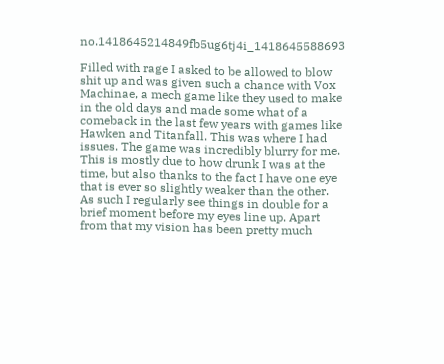no.1418645214849fb5ug6tj4i_1418645588693

Filled with rage I asked to be allowed to blow shit up and was given such a chance with Vox Machinae, a mech game like they used to make in the old days and made some what of a comeback in the last few years with games like Hawken and Titanfall. This was where I had issues. The game was incredibly blurry for me. This is mostly due to how drunk I was at the time, but also thanks to the fact I have one eye that is ever so slightly weaker than the other. As such I regularly see things in double for a brief moment before my eyes line up. Apart from that my vision has been pretty much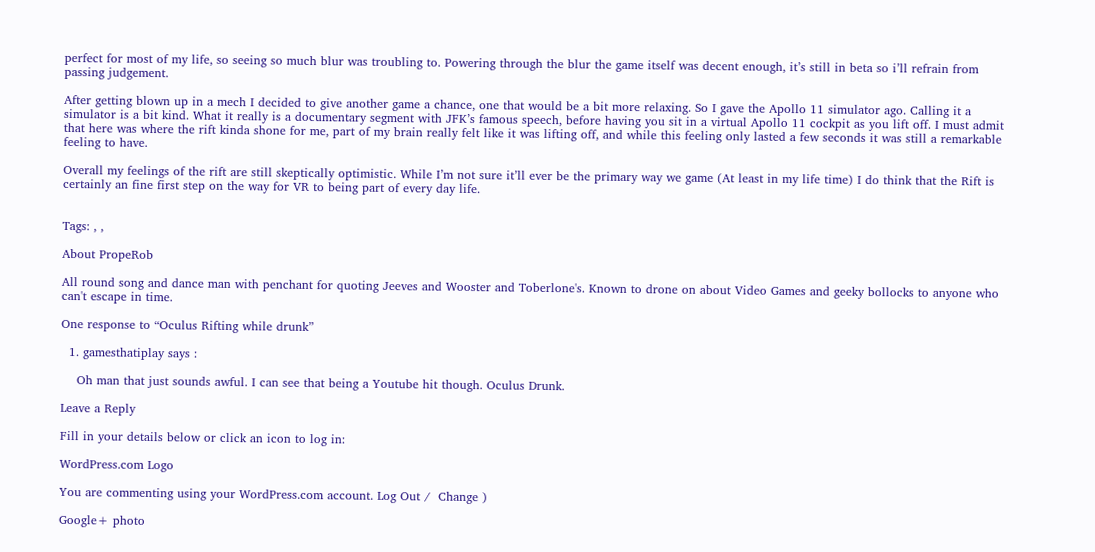perfect for most of my life, so seeing so much blur was troubling to. Powering through the blur the game itself was decent enough, it’s still in beta so i’ll refrain from passing judgement.

After getting blown up in a mech I decided to give another game a chance, one that would be a bit more relaxing. So I gave the Apollo 11 simulator ago. Calling it a simulator is a bit kind. What it really is a documentary segment with JFK’s famous speech, before having you sit in a virtual Apollo 11 cockpit as you lift off. I must admit that here was where the rift kinda shone for me, part of my brain really felt like it was lifting off, and while this feeling only lasted a few seconds it was still a remarkable feeling to have.

Overall my feelings of the rift are still skeptically optimistic. While I’m not sure it’ll ever be the primary way we game (At least in my life time) I do think that the Rift is certainly an fine first step on the way for VR to being part of every day life.


Tags: , ,

About PropeRob

All round song and dance man with penchant for quoting Jeeves and Wooster and Toberlone's. Known to drone on about Video Games and geeky bollocks to anyone who can't escape in time.

One response to “Oculus Rifting while drunk”

  1. gamesthatiplay says :

    Oh man that just sounds awful. I can see that being a Youtube hit though. Oculus Drunk.

Leave a Reply

Fill in your details below or click an icon to log in:

WordPress.com Logo

You are commenting using your WordPress.com account. Log Out /  Change )

Google+ photo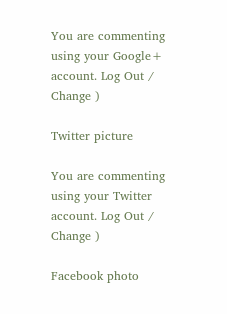You are commenting using your Google+ account. Log Out /  Change )

Twitter picture

You are commenting using your Twitter account. Log Out /  Change )

Facebook photo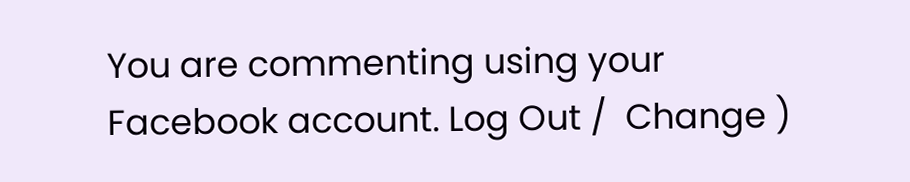You are commenting using your Facebook account. Log Out /  Change )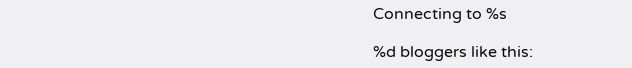Connecting to %s

%d bloggers like this: